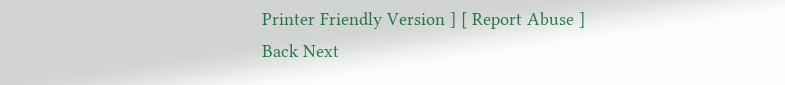Printer Friendly Version ] [ Report Abuse ]
Back Next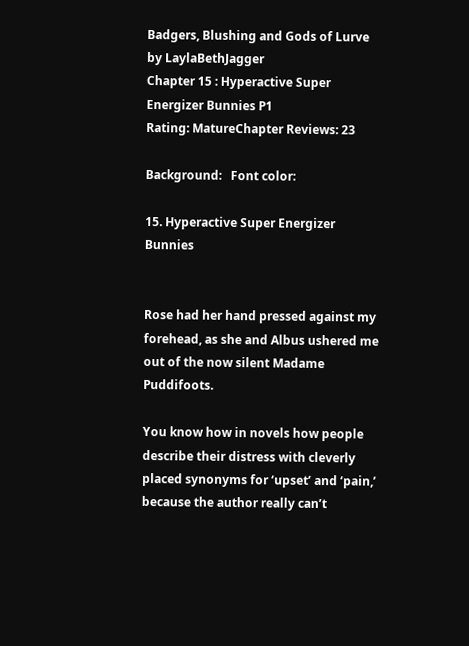Badgers, Blushing and Gods of Lurve by LaylaBethJagger
Chapter 15 : Hyperactive Super Energizer Bunnies P1
Rating: MatureChapter Reviews: 23

Background:   Font color:

15. Hyperactive Super Energizer Bunnies


Rose had her hand pressed against my forehead, as she and Albus ushered me out of the now silent Madame Puddifoots.

You know how in novels how people describe their distress with cleverly placed synonyms for ‘upset’ and ‘pain,’ because the author really can’t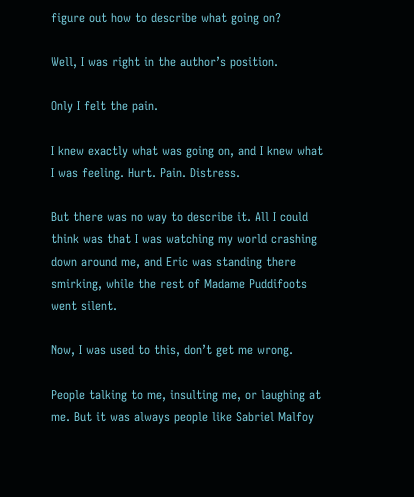figure out how to describe what going on?

Well, I was right in the author’s position.

Only I felt the pain.

I knew exactly what was going on, and I knew what I was feeling. Hurt. Pain. Distress.

But there was no way to describe it. All I could think was that I was watching my world crashing down around me, and Eric was standing there smirking, while the rest of Madame Puddifoots went silent.

Now, I was used to this, don’t get me wrong.

People talking to me, insulting me, or laughing at me. But it was always people like Sabriel Malfoy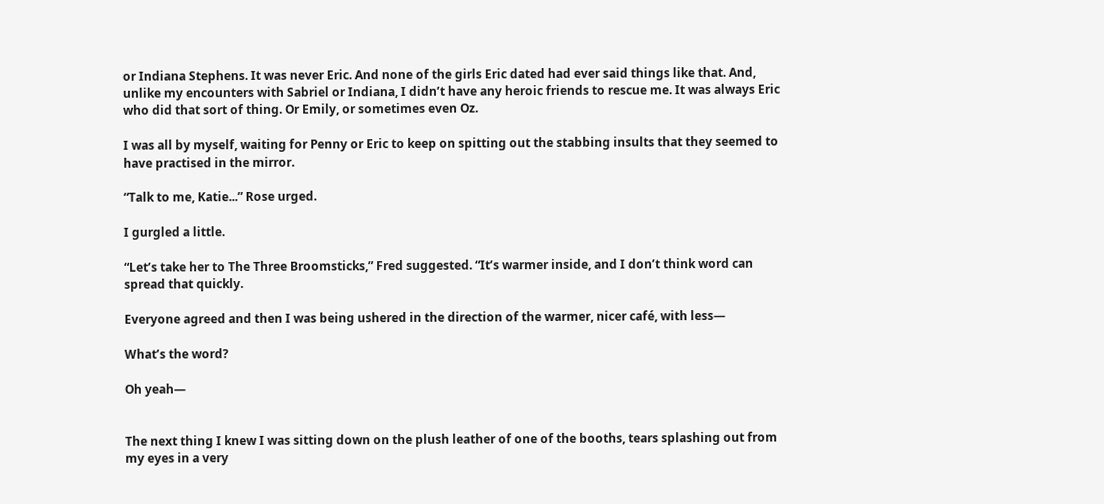or Indiana Stephens. It was never Eric. And none of the girls Eric dated had ever said things like that. And, unlike my encounters with Sabriel or Indiana, I didn’t have any heroic friends to rescue me. It was always Eric who did that sort of thing. Or Emily, or sometimes even Oz.

I was all by myself, waiting for Penny or Eric to keep on spitting out the stabbing insults that they seemed to have practised in the mirror.

“Talk to me, Katie...” Rose urged.

I gurgled a little.

“Let’s take her to The Three Broomsticks,” Fred suggested. “It’s warmer inside, and I don’t think word can spread that quickly.

Everyone agreed and then I was being ushered in the direction of the warmer, nicer café, with less—

What’s the word?

Oh yeah—


The next thing I knew I was sitting down on the plush leather of one of the booths, tears splashing out from my eyes in a very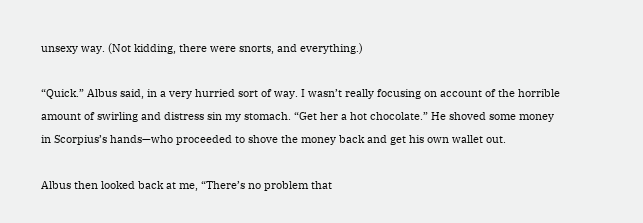unsexy way. (Not kidding, there were snorts, and everything.)

“Quick.” Albus said, in a very hurried sort of way. I wasn’t really focusing on account of the horrible amount of swirling and distress sin my stomach. “Get her a hot chocolate.” He shoved some money in Scorpius’s hands—who proceeded to shove the money back and get his own wallet out.

Albus then looked back at me, “There’s no problem that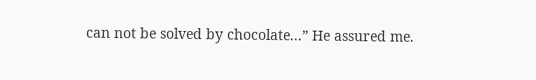can not be solved by chocolate...” He assured me.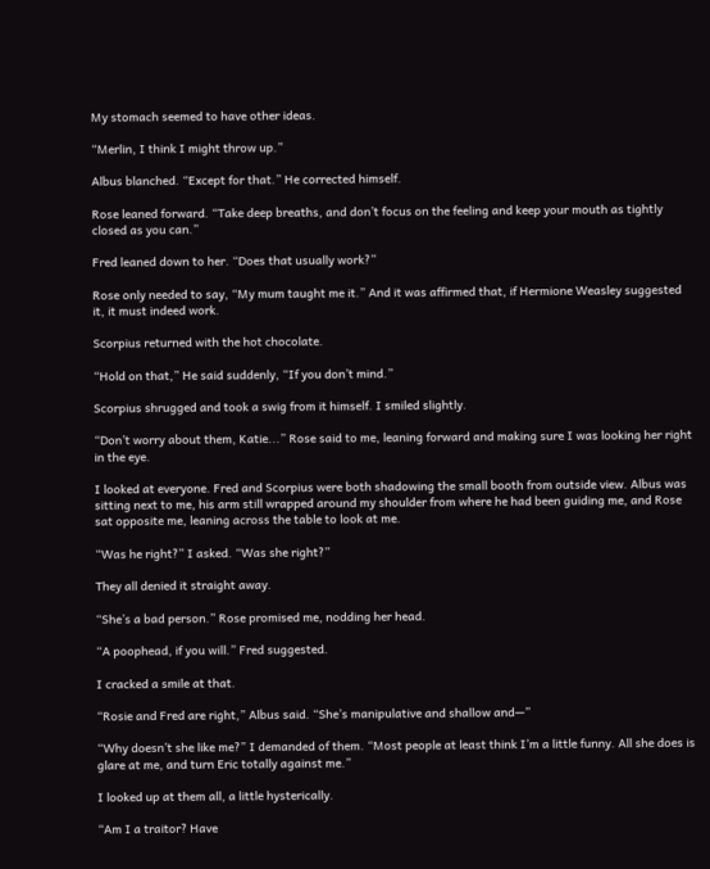My stomach seemed to have other ideas.

“Merlin, I think I might throw up.”

Albus blanched. “Except for that.” He corrected himself.

Rose leaned forward. “Take deep breaths, and don’t focus on the feeling and keep your mouth as tightly closed as you can.”

Fred leaned down to her. “Does that usually work?”

Rose only needed to say, “My mum taught me it.” And it was affirmed that, if Hermione Weasley suggested it, it must indeed work.

Scorpius returned with the hot chocolate.

“Hold on that,” He said suddenly, “If you don’t mind.”

Scorpius shrugged and took a swig from it himself. I smiled slightly.

“Don’t worry about them, Katie...” Rose said to me, leaning forward and making sure I was looking her right in the eye.

I looked at everyone. Fred and Scorpius were both shadowing the small booth from outside view. Albus was sitting next to me, his arm still wrapped around my shoulder from where he had been guiding me, and Rose sat opposite me, leaning across the table to look at me.

“Was he right?” I asked. “Was she right?”

They all denied it straight away.

“She’s a bad person.” Rose promised me, nodding her head.

“A poophead, if you will.” Fred suggested.

I cracked a smile at that.

“Rosie and Fred are right,” Albus said. “She’s manipulative and shallow and—”

“Why doesn’t she like me?” I demanded of them. “Most people at least think I’m a little funny. All she does is glare at me, and turn Eric totally against me.”

I looked up at them all, a little hysterically.

“Am I a traitor? Have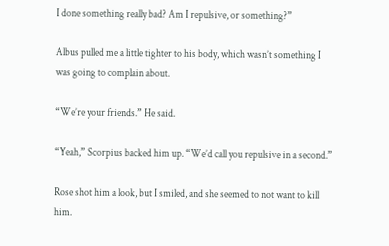I done something really bad? Am I repulsive, or something?”

Albus pulled me a little tighter to his body, which wasn’t something I was going to complain about.

“We’re your friends.” He said.

“Yeah,” Scorpius backed him up. “We’d call you repulsive in a second.”

Rose shot him a look, but I smiled, and she seemed to not want to kill him.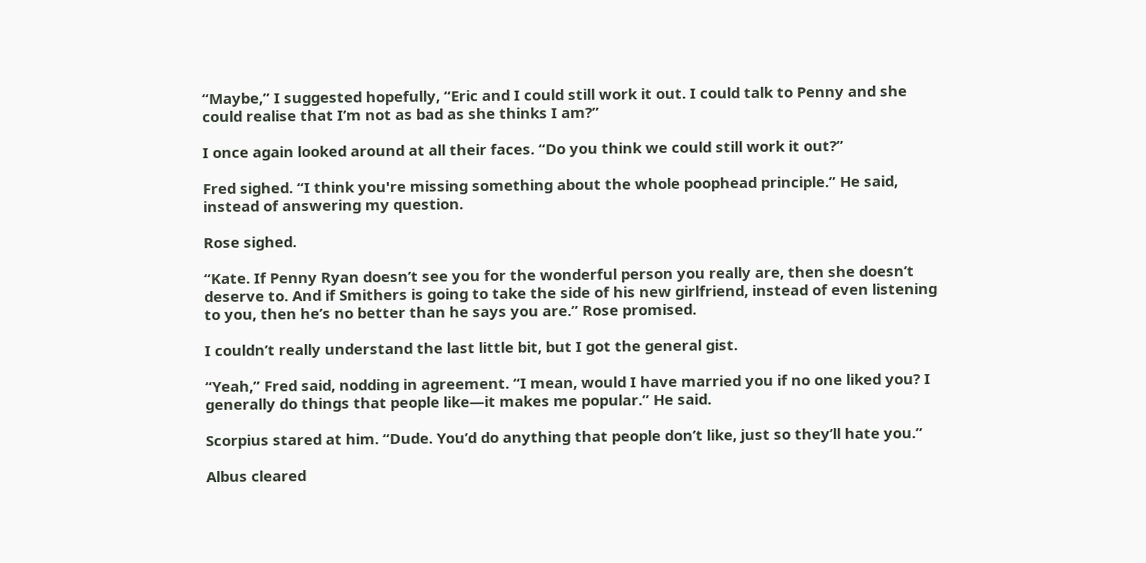“Maybe,” I suggested hopefully, “Eric and I could still work it out. I could talk to Penny and she could realise that I’m not as bad as she thinks I am?”

I once again looked around at all their faces. “Do you think we could still work it out?”

Fred sighed. “I think you're missing something about the whole poophead principle.” He said, instead of answering my question.

Rose sighed.

“Kate. If Penny Ryan doesn’t see you for the wonderful person you really are, then she doesn’t deserve to. And if Smithers is going to take the side of his new girlfriend, instead of even listening to you, then he’s no better than he says you are.” Rose promised.

I couldn’t really understand the last little bit, but I got the general gist.

“Yeah,” Fred said, nodding in agreement. “I mean, would I have married you if no one liked you? I generally do things that people like—it makes me popular.” He said.

Scorpius stared at him. “Dude. You’d do anything that people don’t like, just so they’ll hate you.”

Albus cleared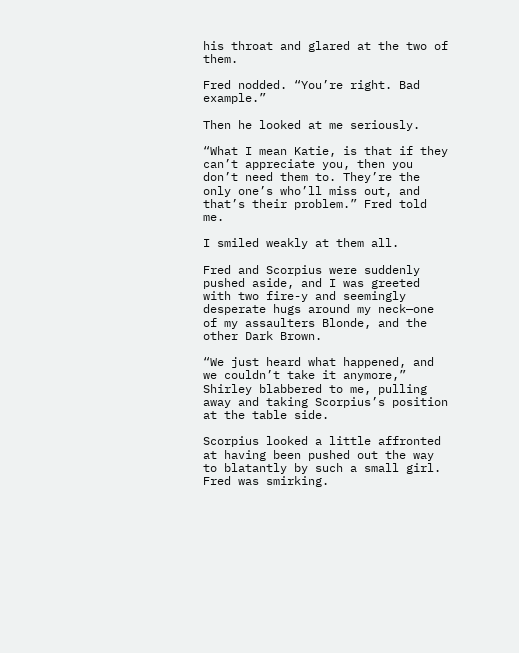his throat and glared at the two of them.

Fred nodded. “You’re right. Bad example.”

Then he looked at me seriously.

“What I mean Katie, is that if they can’t appreciate you, then you don’t need them to. They’re the only one’s who’ll miss out, and that’s their problem.” Fred told me.

I smiled weakly at them all.

Fred and Scorpius were suddenly pushed aside, and I was greeted with two fire-y and seemingly desperate hugs around my neck—one of my assaulters Blonde, and the other Dark Brown.

“We just heard what happened, and we couldn’t take it anymore,” Shirley blabbered to me, pulling away and taking Scorpius’s position at the table side.

Scorpius looked a little affronted at having been pushed out the way to blatantly by such a small girl. Fred was smirking.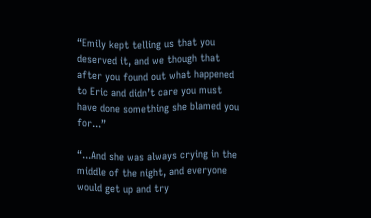“Emily kept telling us that you deserved it, and we though that after you found out what happened to Eric and didn’t care you must have done something she blamed you for...”

“...And she was always crying in the middle of the night, and everyone would get up and try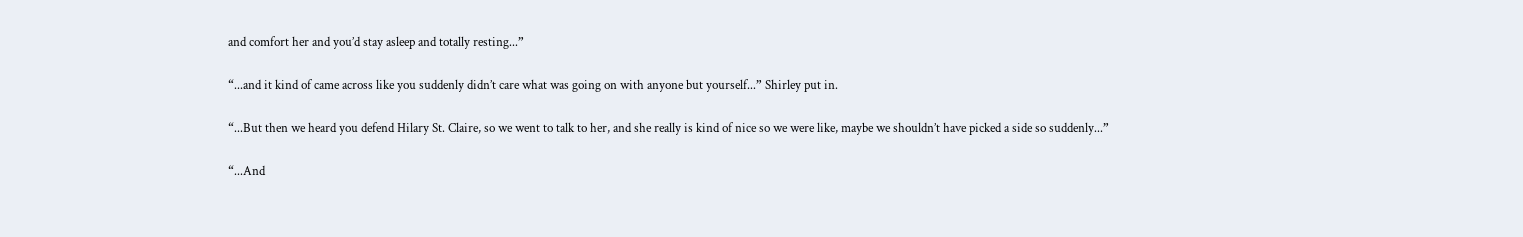and comfort her and you’d stay asleep and totally resting...”

“...and it kind of came across like you suddenly didn’t care what was going on with anyone but yourself...” Shirley put in.

“...But then we heard you defend Hilary St. Claire, so we went to talk to her, and she really is kind of nice so we were like, maybe we shouldn’t have picked a side so suddenly...”

“...And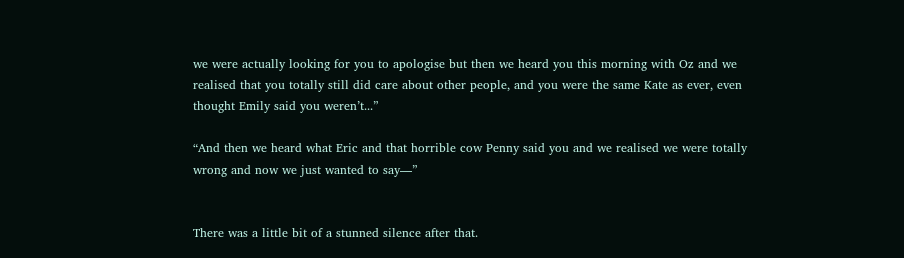we were actually looking for you to apologise but then we heard you this morning with Oz and we realised that you totally still did care about other people, and you were the same Kate as ever, even thought Emily said you weren’t...”

“And then we heard what Eric and that horrible cow Penny said you and we realised we were totally wrong and now we just wanted to say—”


There was a little bit of a stunned silence after that.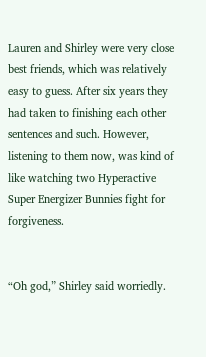Lauren and Shirley were very close best friends, which was relatively easy to guess. After six years they had taken to finishing each other sentences and such. However, listening to them now, was kind of like watching two Hyperactive Super Energizer Bunnies fight for forgiveness.


“Oh god,” Shirley said worriedly.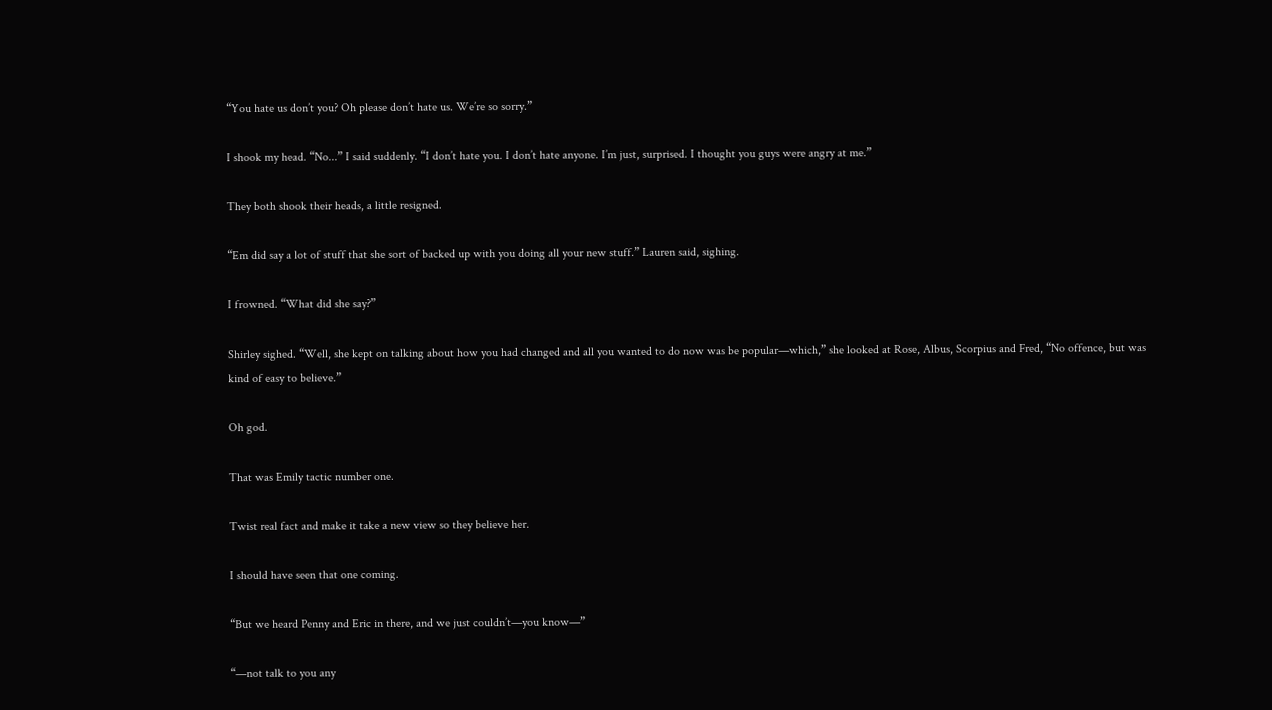“You hate us don’t you? Oh please don’t hate us. We’re so sorry.”

I shook my head. “No...” I said suddenly. “I don’t hate you. I don’t hate anyone. I’m just, surprised. I thought you guys were angry at me.”

They both shook their heads, a little resigned.

“Em did say a lot of stuff that she sort of backed up with you doing all your new stuff.” Lauren said, sighing.

I frowned. “What did she say?”

Shirley sighed. “Well, she kept on talking about how you had changed and all you wanted to do now was be popular—which,” she looked at Rose, Albus, Scorpius and Fred, “No offence, but was kind of easy to believe.”

Oh god.

That was Emily tactic number one.

Twist real fact and make it take a new view so they believe her.

I should have seen that one coming.

“But we heard Penny and Eric in there, and we just couldn’t—you know—”

“—not talk to you any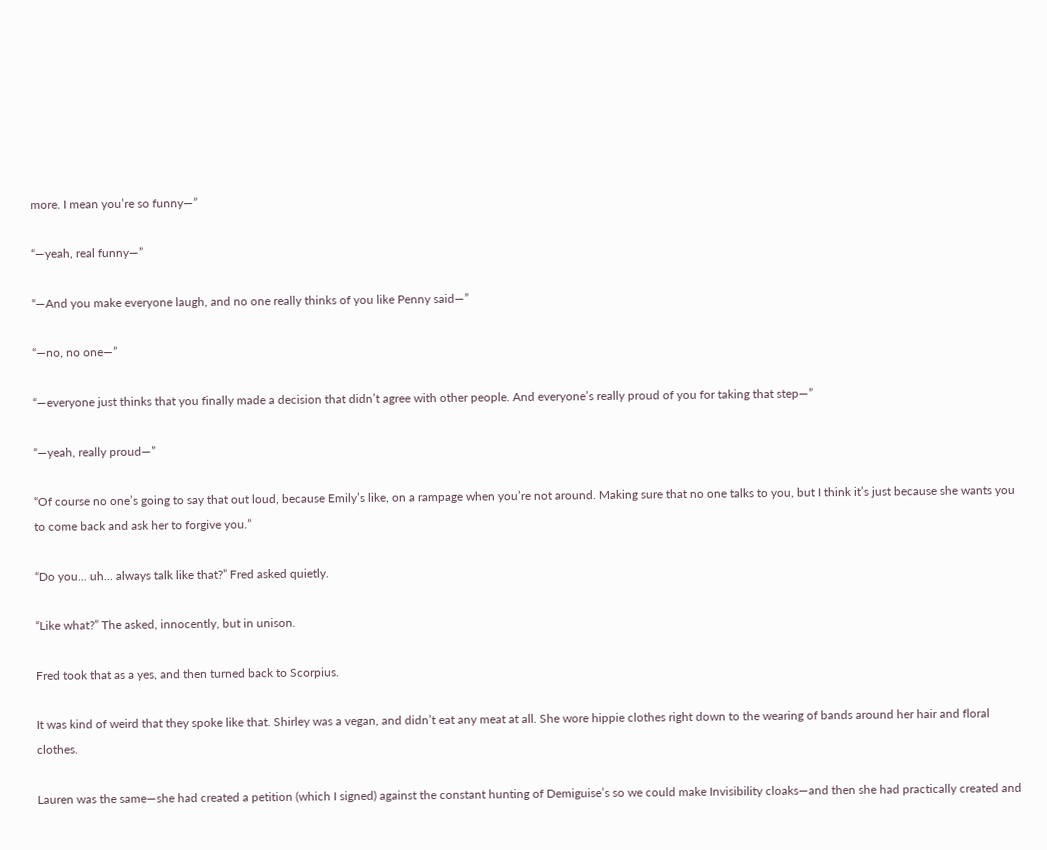more. I mean you’re so funny—”

“—yeah, real funny—”

“—And you make everyone laugh, and no one really thinks of you like Penny said—”

“—no, no one—”

“—everyone just thinks that you finally made a decision that didn’t agree with other people. And everyone’s really proud of you for taking that step—”

“—yeah, really proud—”

“Of course no one’s going to say that out loud, because Emily’s like, on a rampage when you’re not around. Making sure that no one talks to you, but I think it’s just because she wants you to come back and ask her to forgive you.”

“Do you... uh... always talk like that?” Fred asked quietly.

“Like what?” The asked, innocently, but in unison.

Fred took that as a yes, and then turned back to Scorpius.

It was kind of weird that they spoke like that. Shirley was a vegan, and didn’t eat any meat at all. She wore hippie clothes right down to the wearing of bands around her hair and floral clothes.

Lauren was the same—she had created a petition (which I signed) against the constant hunting of Demiguise’s so we could make Invisibility cloaks—and then she had practically created and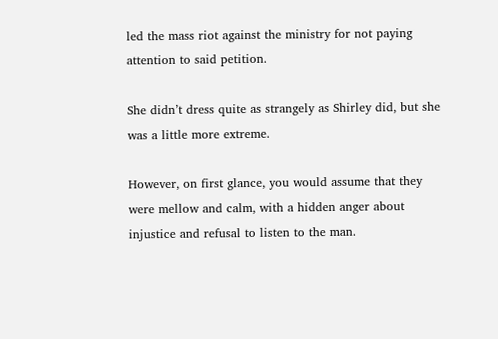led the mass riot against the ministry for not paying attention to said petition.

She didn’t dress quite as strangely as Shirley did, but she was a little more extreme.

However, on first glance, you would assume that they were mellow and calm, with a hidden anger about injustice and refusal to listen to the man.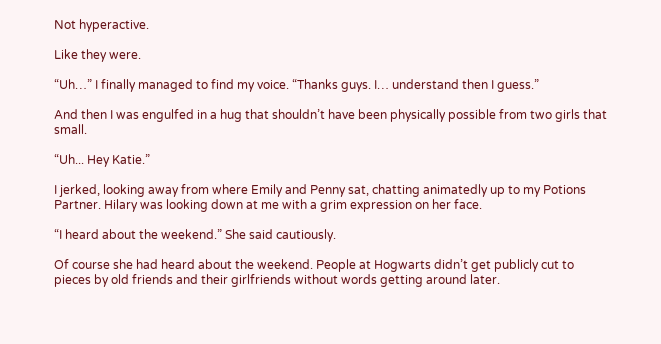Not hyperactive.

Like they were.

“Uh…” I finally managed to find my voice. “Thanks guys. I… understand then I guess.”

And then I was engulfed in a hug that shouldn’t have been physically possible from two girls that small.

“Uh... Hey Katie.”

I jerked, looking away from where Emily and Penny sat, chatting animatedly up to my Potions Partner. Hilary was looking down at me with a grim expression on her face.

“I heard about the weekend.” She said cautiously.

Of course she had heard about the weekend. People at Hogwarts didn’t get publicly cut to pieces by old friends and their girlfriends without words getting around later.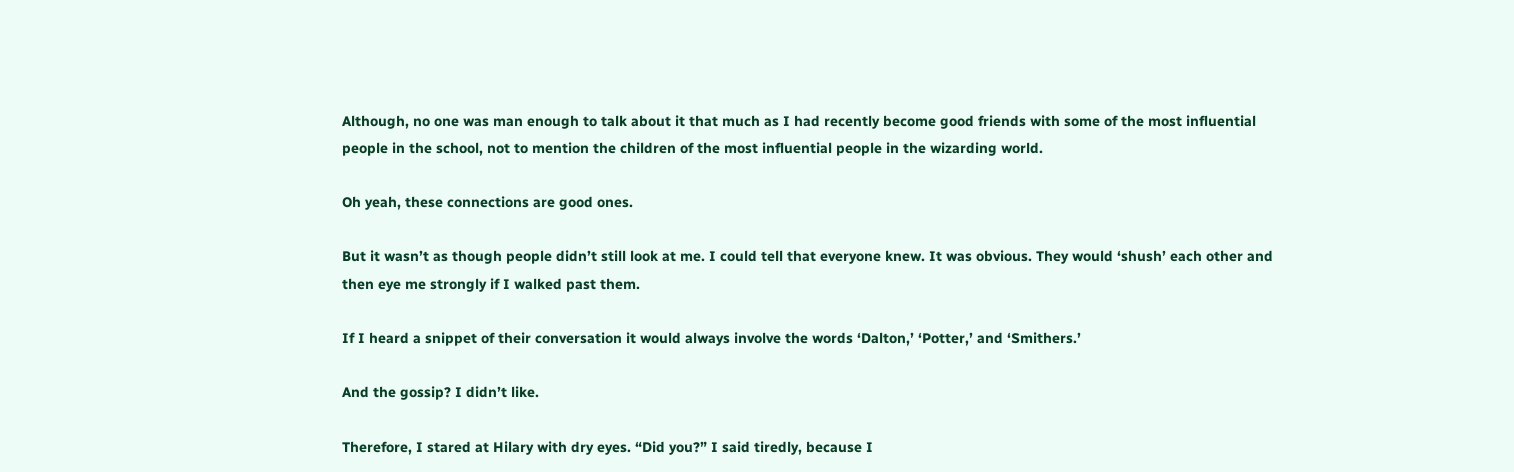Although, no one was man enough to talk about it that much as I had recently become good friends with some of the most influential people in the school, not to mention the children of the most influential people in the wizarding world.

Oh yeah, these connections are good ones.

But it wasn’t as though people didn’t still look at me. I could tell that everyone knew. It was obvious. They would ‘shush’ each other and then eye me strongly if I walked past them.

If I heard a snippet of their conversation it would always involve the words ‘Dalton,’ ‘Potter,’ and ‘Smithers.’

And the gossip? I didn’t like.

Therefore, I stared at Hilary with dry eyes. “Did you?” I said tiredly, because I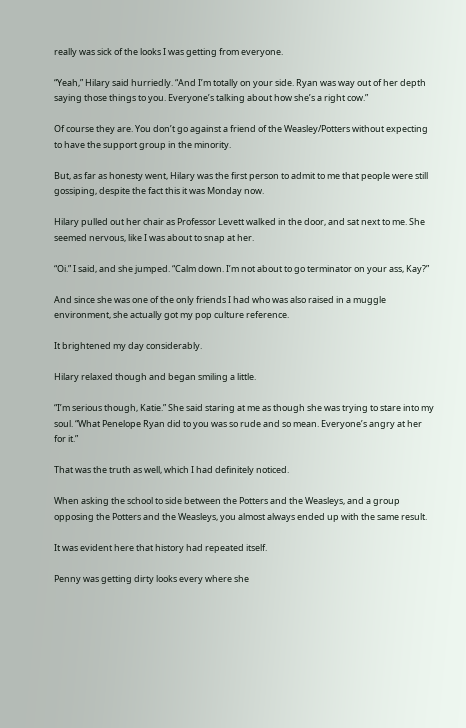really was sick of the looks I was getting from everyone.

“Yeah,” Hilary said hurriedly. “And I’m totally on your side. Ryan was way out of her depth saying those things to you. Everyone’s talking about how she’s a right cow.”

Of course they are. You don’t go against a friend of the Weasley/Potters without expecting to have the support group in the minority.

But, as far as honesty went, Hilary was the first person to admit to me that people were still gossiping, despite the fact this it was Monday now.

Hilary pulled out her chair as Professor Levett walked in the door, and sat next to me. She seemed nervous, like I was about to snap at her.

“Oi.” I said, and she jumped. “Calm down. I’m not about to go terminator on your ass, Kay?”

And since she was one of the only friends I had who was also raised in a muggle environment, she actually got my pop culture reference.

It brightened my day considerably.

Hilary relaxed though and began smiling a little.

“I’m serious though, Katie.” She said staring at me as though she was trying to stare into my soul. “What Penelope Ryan did to you was so rude and so mean. Everyone’s angry at her for it.”

That was the truth as well, which I had definitely noticed.

When asking the school to side between the Potters and the Weasleys, and a group opposing the Potters and the Weasleys, you almost always ended up with the same result.

It was evident here that history had repeated itself.

Penny was getting dirty looks every where she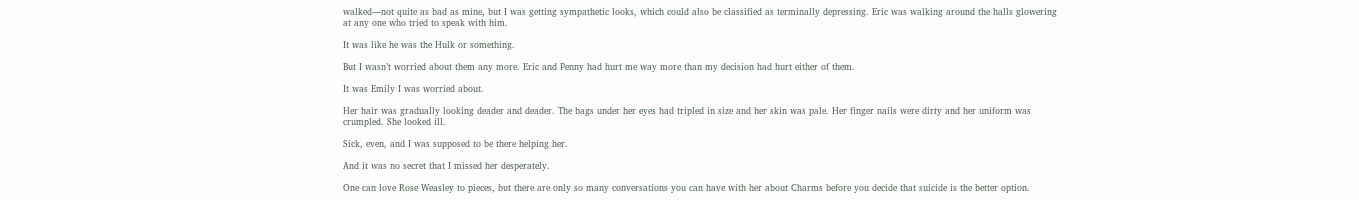walked—not quite as bad as mine, but I was getting sympathetic looks, which could also be classified as terminally depressing. Eric was walking around the halls glowering at any one who tried to speak with him.

It was like he was the Hulk or something.

But I wasn’t worried about them any more. Eric and Penny had hurt me way more than my decision had hurt either of them.

It was Emily I was worried about.

Her hair was gradually looking deader and deader. The bags under her eyes had tripled in size and her skin was pale. Her finger nails were dirty and her uniform was crumpled. She looked ill.

Sick, even, and I was supposed to be there helping her.

And it was no secret that I missed her desperately.

One can love Rose Weasley to pieces, but there are only so many conversations you can have with her about Charms before you decide that suicide is the better option.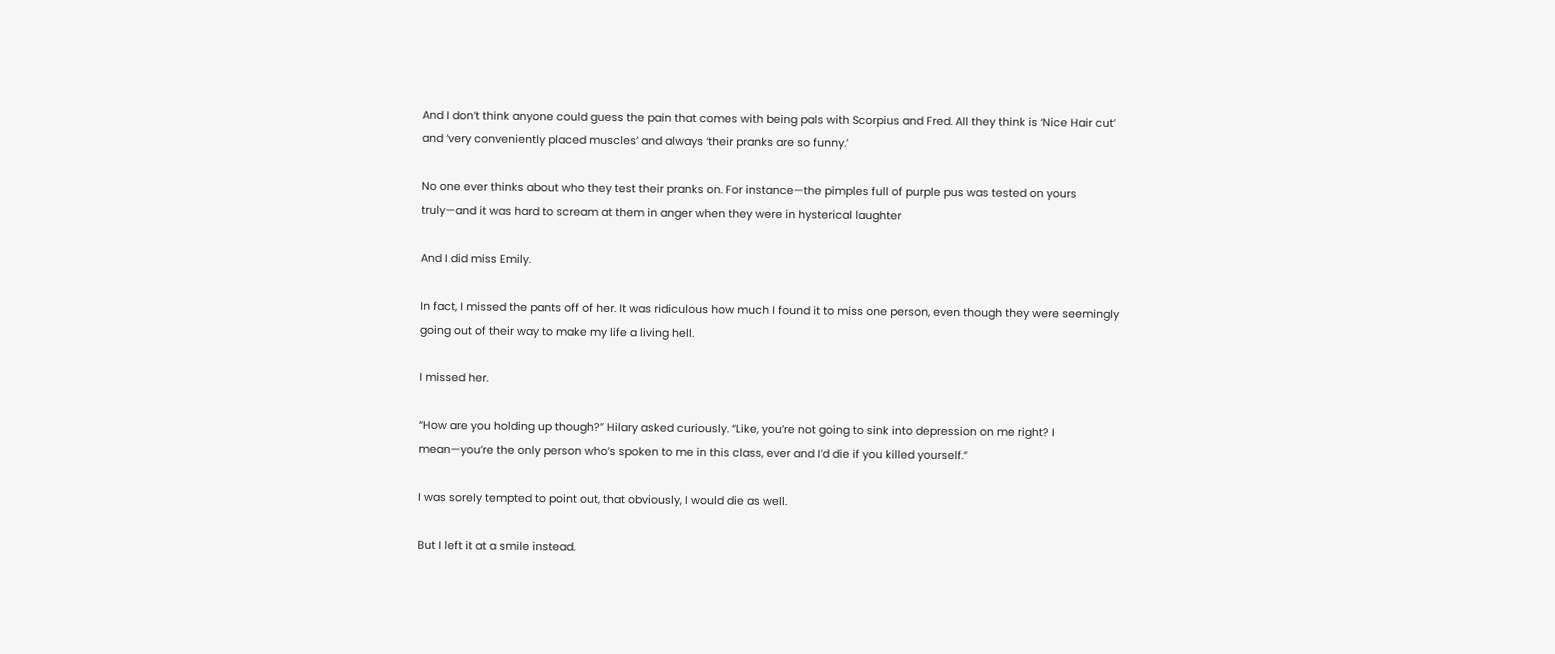And I don’t think anyone could guess the pain that comes with being pals with Scorpius and Fred. All they think is ‘Nice Hair cut’ and ‘very conveniently placed muscles’ and always ‘their pranks are so funny.’

No one ever thinks about who they test their pranks on. For instance—the pimples full of purple pus was tested on yours truly—and it was hard to scream at them in anger when they were in hysterical laughter

And I did miss Emily.

In fact, I missed the pants off of her. It was ridiculous how much I found it to miss one person, even though they were seemingly going out of their way to make my life a living hell.

I missed her.

“How are you holding up though?” Hilary asked curiously. “Like, you’re not going to sink into depression on me right? I mean—you’re the only person who’s spoken to me in this class, ever and I’d die if you killed yourself.”

I was sorely tempted to point out, that obviously, I would die as well.

But I left it at a smile instead.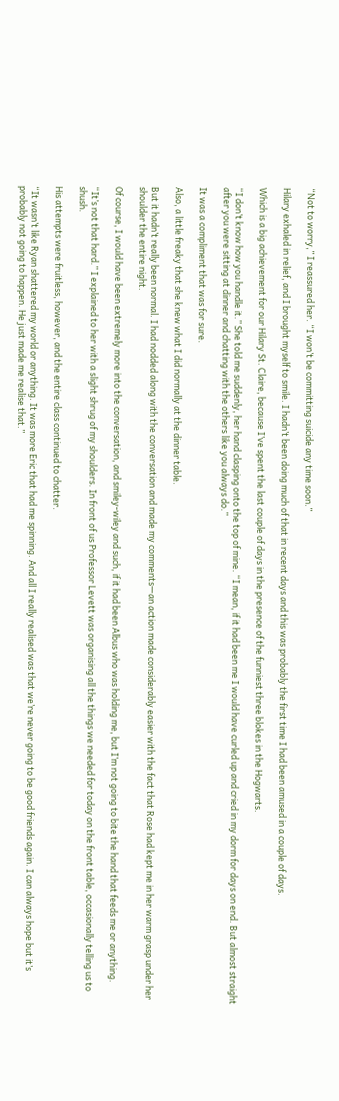“Not to worry,” I reassured her. “I won’t be committing suicide any time soon.”

Hilary exhaled in relief, and I brought myself to smile. I hadn’t been doing much of that in recent days and this was probably the first time I had been amused in a couple of days.

Which is a big achievement for our Hilary St. Claire, because I’ve spent the last couple of days in the presence of the funniest three blokes in the Hogwarts.

“I don’t know how you handle it.” She told me suddenly, her hand clasping onto the top of mine. “I mean, if it had been me I would have curled up and cried in my dorm for days on end. But almost straight after you were sitting at dinner and chatting with the others like you always do.”

It was a compliment that was for sure.

Also, a little freaky that she knew what I did normally at the dinner table.

But it hadn’t really been normal. I had nodded along with the conversation and made my comments—an action made considerably easier with the fact that Rose had kept me in her warm grasp under her shoulder the entire night.

Of course, I would have been extremely more into the conversation, and smiley-wiley and such, if it had been Albus who was holding me, but I’m not going to bite the hand that feeds me or anything.

“It’s not that hard.” I explained to her with a slight shrug of my shoulders. In front of us Professor Levett was organising all the things we needed for today on the front table, occasionally telling us to shush.

His attempts were fruitless, however, and the entire class continued to chatter.

“It wasn’t like Ryan shattered my world or anything. It was more Eric that had me spinning. And all I really realised was that we’re never going to be good friends again. I can always hope but it’s probably not going to happen. He just made me realise that.”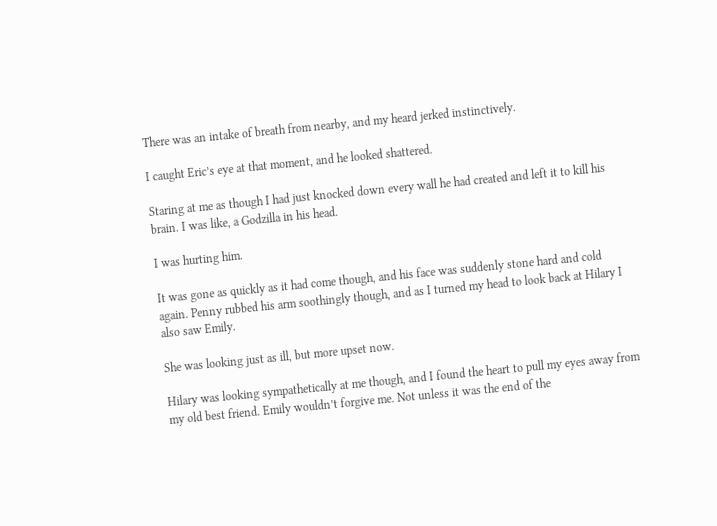There was an intake of breath from nearby, and my heard jerked instinctively.

I caught Eric’s eye at that moment, and he looked shattered.

Staring at me as though I had just knocked down every wall he had created and left it to kill his brain. I was like, a Godzilla in his head.

I was hurting him.

It was gone as quickly as it had come though, and his face was suddenly stone hard and cold again. Penny rubbed his arm soothingly though, and as I turned my head to look back at Hilary I also saw Emily.

She was looking just as ill, but more upset now.

Hilary was looking sympathetically at me though, and I found the heart to pull my eyes away from my old best friend. Emily wouldn’t forgive me. Not unless it was the end of the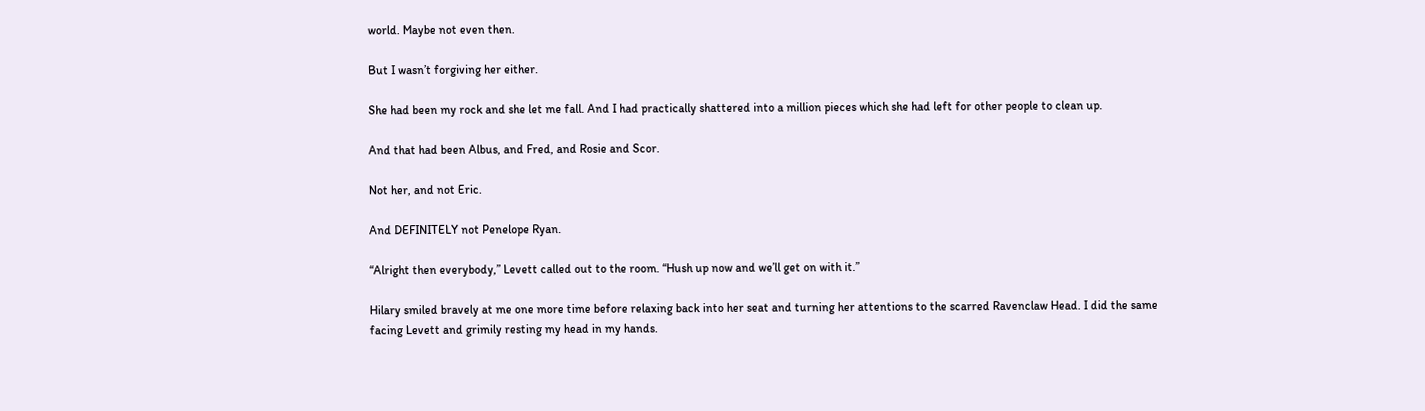world. Maybe not even then.

But I wasn’t forgiving her either.

She had been my rock and she let me fall. And I had practically shattered into a million pieces which she had left for other people to clean up.

And that had been Albus, and Fred, and Rosie and Scor.

Not her, and not Eric.

And DEFINITELY not Penelope Ryan.

“Alright then everybody,” Levett called out to the room. “Hush up now and we’ll get on with it.”

Hilary smiled bravely at me one more time before relaxing back into her seat and turning her attentions to the scarred Ravenclaw Head. I did the same facing Levett and grimily resting my head in my hands.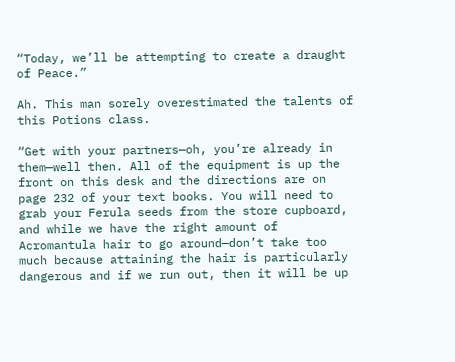“Today, we’ll be attempting to create a draught of Peace.”

Ah. This man sorely overestimated the talents of this Potions class.

“Get with your partners—oh, you’re already in them—well then. All of the equipment is up the front on this desk and the directions are on page 232 of your text books. You will need to grab your Ferula seeds from the store cupboard, and while we have the right amount of Acromantula hair to go around—don’t take too much because attaining the hair is particularly dangerous and if we run out, then it will be up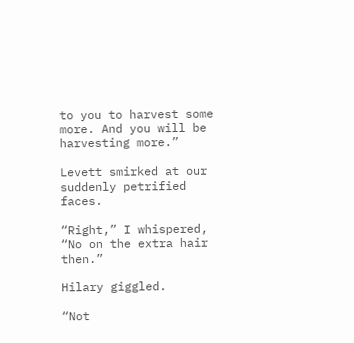to you to harvest some more. And you will be harvesting more.”

Levett smirked at our suddenly petrified faces.

“Right,” I whispered, “No on the extra hair then.”

Hilary giggled.

“Not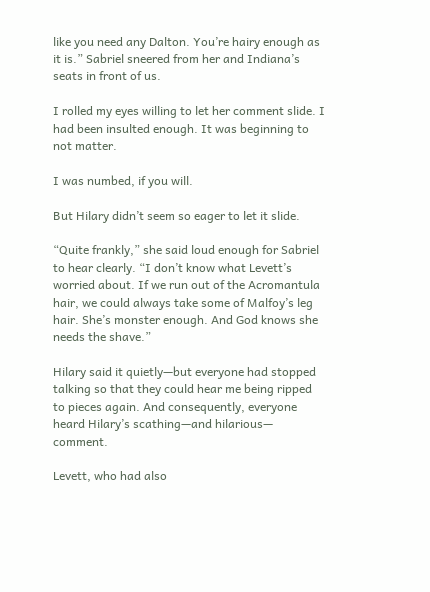like you need any Dalton. You’re hairy enough as it is.” Sabriel sneered from her and Indiana’s seats in front of us.

I rolled my eyes willing to let her comment slide. I had been insulted enough. It was beginning to not matter.

I was numbed, if you will.

But Hilary didn’t seem so eager to let it slide.

“Quite frankly,” she said loud enough for Sabriel to hear clearly. “I don’t know what Levett’s worried about. If we run out of the Acromantula hair, we could always take some of Malfoy’s leg hair. She’s monster enough. And God knows she needs the shave.”

Hilary said it quietly—but everyone had stopped talking so that they could hear me being ripped to pieces again. And consequently, everyone heard Hilary’s scathing—and hilarious— comment.

Levett, who had also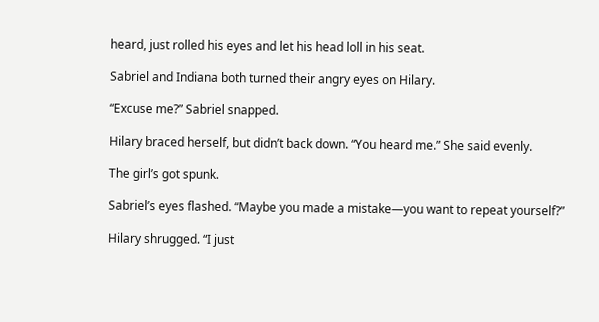heard, just rolled his eyes and let his head loll in his seat.

Sabriel and Indiana both turned their angry eyes on Hilary.

“Excuse me?” Sabriel snapped.

Hilary braced herself, but didn’t back down. “You heard me.” She said evenly.

The girl’s got spunk.

Sabriel’s eyes flashed. “Maybe you made a mistake—you want to repeat yourself?”

Hilary shrugged. “I just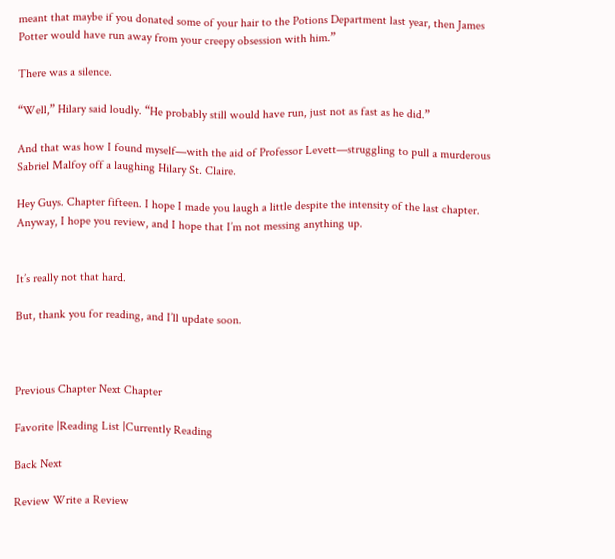meant that maybe if you donated some of your hair to the Potions Department last year, then James Potter would have run away from your creepy obsession with him.”

There was a silence.

“Well,” Hilary said loudly. “He probably still would have run, just not as fast as he did.”

And that was how I found myself—with the aid of Professor Levett—struggling to pull a murderous Sabriel Malfoy off a laughing Hilary St. Claire.

Hey Guys. Chapter fifteen. I hope I made you laugh a little despite the intensity of the last chapter. Anyway, I hope you review, and I hope that I’m not messing anything up.


It’s really not that hard.

But, thank you for reading, and I’ll update soon.



Previous Chapter Next Chapter

Favorite |Reading List |Currently Reading

Back Next

Review Write a Review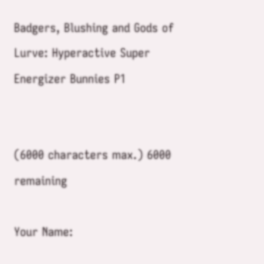Badgers, Blushing and Gods of Lurve: Hyperactive Super Energizer Bunnies P1


(6000 characters max.) 6000 remaining

Your Name: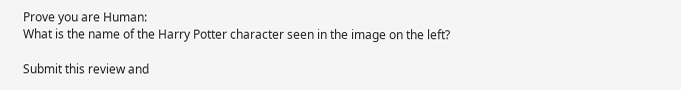Prove you are Human:
What is the name of the Harry Potter character seen in the image on the left?

Submit this review and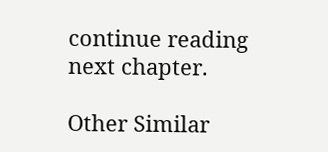continue reading next chapter.

Other Similar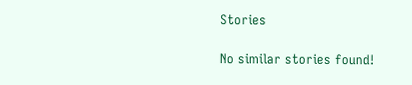Stories

No similar stories found!